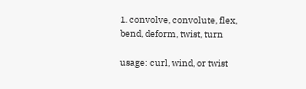1. convolve, convolute, flex, bend, deform, twist, turn

usage: curl, wind, or twist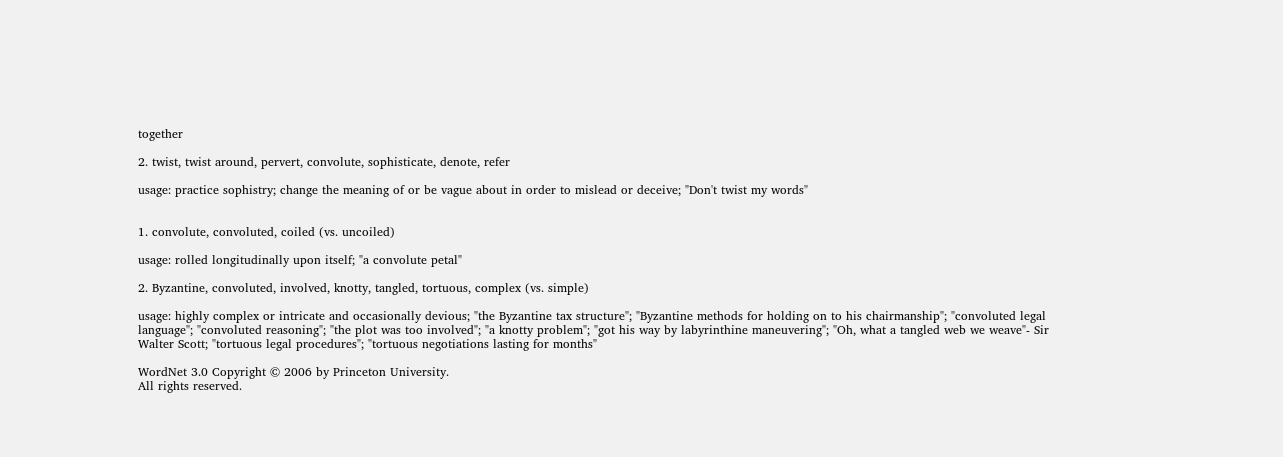together

2. twist, twist around, pervert, convolute, sophisticate, denote, refer

usage: practice sophistry; change the meaning of or be vague about in order to mislead or deceive; "Don't twist my words"


1. convolute, convoluted, coiled (vs. uncoiled)

usage: rolled longitudinally upon itself; "a convolute petal"

2. Byzantine, convoluted, involved, knotty, tangled, tortuous, complex (vs. simple)

usage: highly complex or intricate and occasionally devious; "the Byzantine tax structure"; "Byzantine methods for holding on to his chairmanship"; "convoluted legal language"; "convoluted reasoning"; "the plot was too involved"; "a knotty problem"; "got his way by labyrinthine maneuvering"; "Oh, what a tangled web we weave"- Sir Walter Scott; "tortuous legal procedures"; "tortuous negotiations lasting for months"

WordNet 3.0 Copyright © 2006 by Princeton University.
All rights reserved.